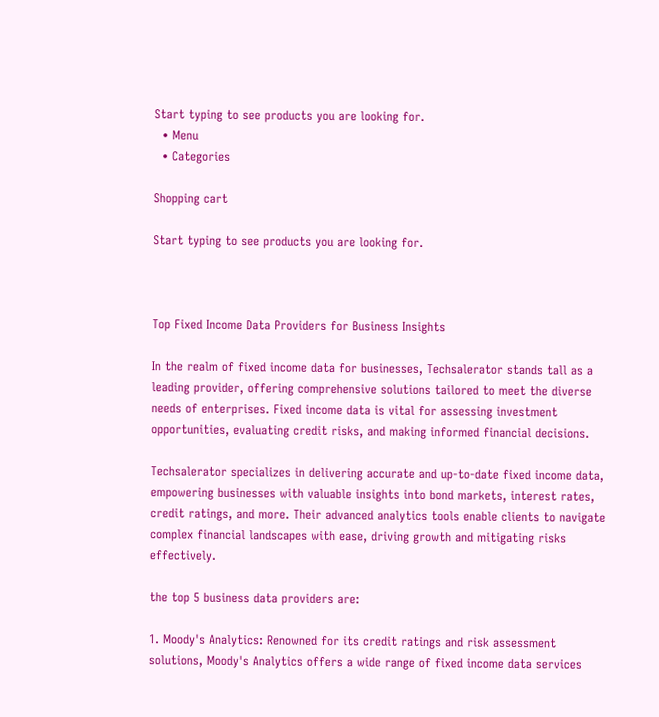Start typing to see products you are looking for.
  • Menu
  • Categories

Shopping cart

Start typing to see products you are looking for.



Top Fixed Income Data Providers for Business Insights

In the realm of fixed income data for businesses, Techsalerator stands tall as a leading provider, offering comprehensive solutions tailored to meet the diverse needs of enterprises. Fixed income data is vital for assessing investment opportunities, evaluating credit risks, and making informed financial decisions.

Techsalerator specializes in delivering accurate and up-to-date fixed income data, empowering businesses with valuable insights into bond markets, interest rates, credit ratings, and more. Their advanced analytics tools enable clients to navigate complex financial landscapes with ease, driving growth and mitigating risks effectively.

the top 5 business data providers are:

1. Moody's Analytics: Renowned for its credit ratings and risk assessment solutions, Moody's Analytics offers a wide range of fixed income data services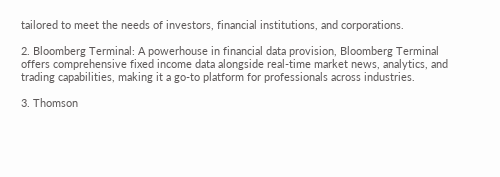tailored to meet the needs of investors, financial institutions, and corporations.

2. Bloomberg Terminal: A powerhouse in financial data provision, Bloomberg Terminal offers comprehensive fixed income data alongside real-time market news, analytics, and trading capabilities, making it a go-to platform for professionals across industries.

3. Thomson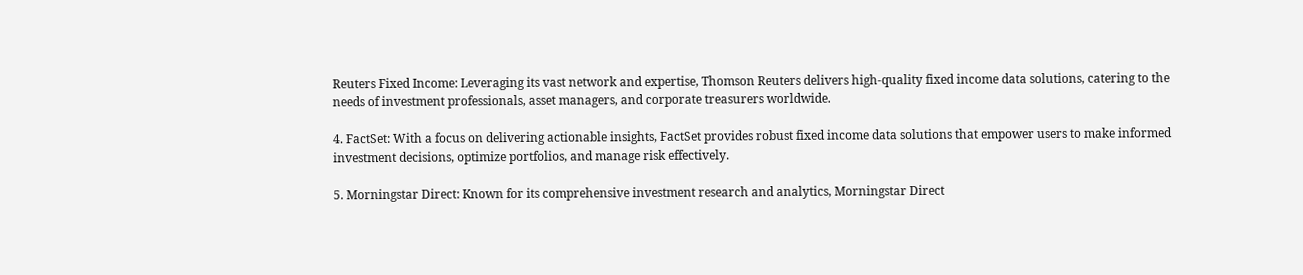Reuters Fixed Income: Leveraging its vast network and expertise, Thomson Reuters delivers high-quality fixed income data solutions, catering to the needs of investment professionals, asset managers, and corporate treasurers worldwide.

4. FactSet: With a focus on delivering actionable insights, FactSet provides robust fixed income data solutions that empower users to make informed investment decisions, optimize portfolios, and manage risk effectively.

5. Morningstar Direct: Known for its comprehensive investment research and analytics, Morningstar Direct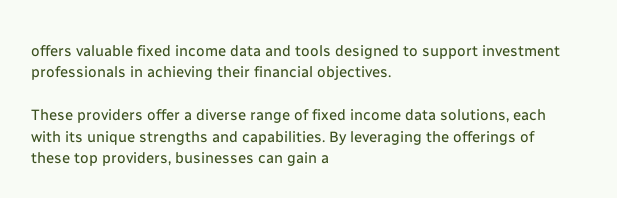offers valuable fixed income data and tools designed to support investment professionals in achieving their financial objectives.

These providers offer a diverse range of fixed income data solutions, each with its unique strengths and capabilities. By leveraging the offerings of these top providers, businesses can gain a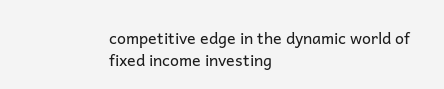competitive edge in the dynamic world of fixed income investing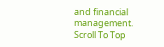and financial management.
Scroll To Top